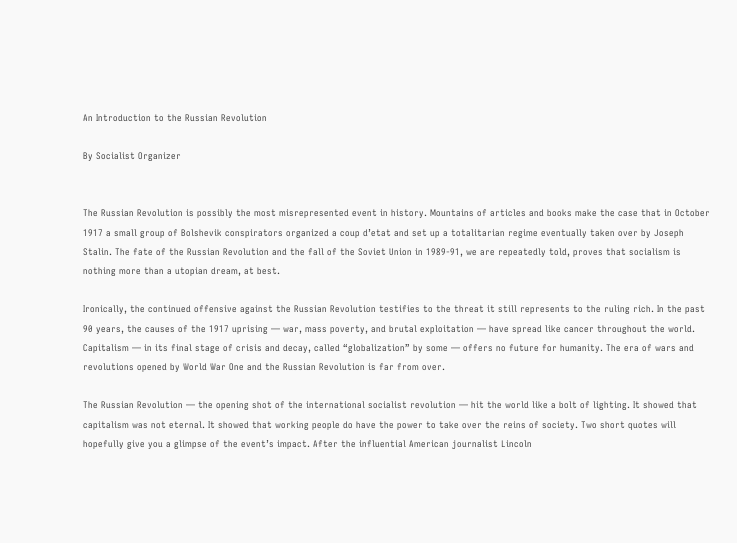An Introduction to the Russian Revolution

By Socialist Organizer


The Russian Revolution is possibly the most misrepresented event in history. Mountains of articles and books make the case that in October 1917 a small group of Bolshevik conspirators organized a coup d’etat and set up a totalitarian regime eventually taken over by Joseph Stalin. The fate of the Russian Revolution and the fall of the Soviet Union in 1989-91, we are repeatedly told, proves that socialism is nothing more than a utopian dream, at best.

Ironically, the continued offensive against the Russian Revolution testifies to the threat it still represents to the ruling rich. In the past 90 years, the causes of the 1917 uprising — war, mass poverty, and brutal exploitation — have spread like cancer throughout the world. Capitalism — in its final stage of crisis and decay, called “globalization” by some — offers no future for humanity. The era of wars and revolutions opened by World War One and the Russian Revolution is far from over.

The Russian Revolution — the opening shot of the international socialist revolution — hit the world like a bolt of lighting. It showed that capitalism was not eternal. It showed that working people do have the power to take over the reins of society. Two short quotes will hopefully give you a glimpse of the event’s impact. After the influential American journalist Lincoln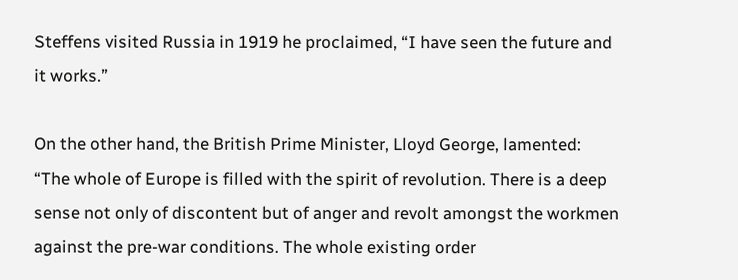Steffens visited Russia in 1919 he proclaimed, “I have seen the future and it works.”

On the other hand, the British Prime Minister, Lloyd George, lamented: “The whole of Europe is filled with the spirit of revolution. There is a deep sense not only of discontent but of anger and revolt amongst the workmen against the pre-war conditions. The whole existing order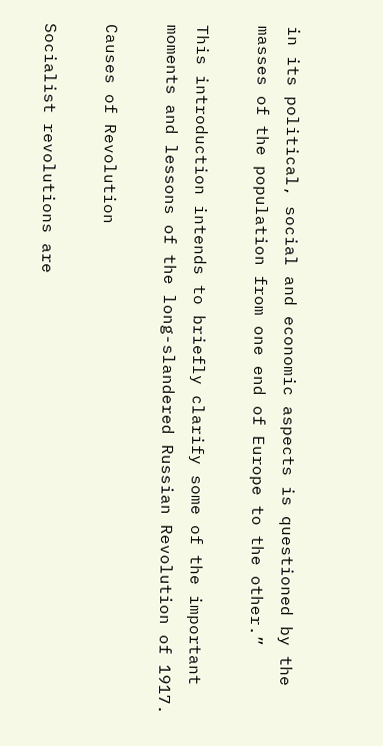in its political, social and economic aspects is questioned by the masses of the population from one end of Europe to the other.”

This introduction intends to briefly clarify some of the important moments and lessons of the long-slandered Russian Revolution of 1917.

Causes of Revolution

Socialist revolutions are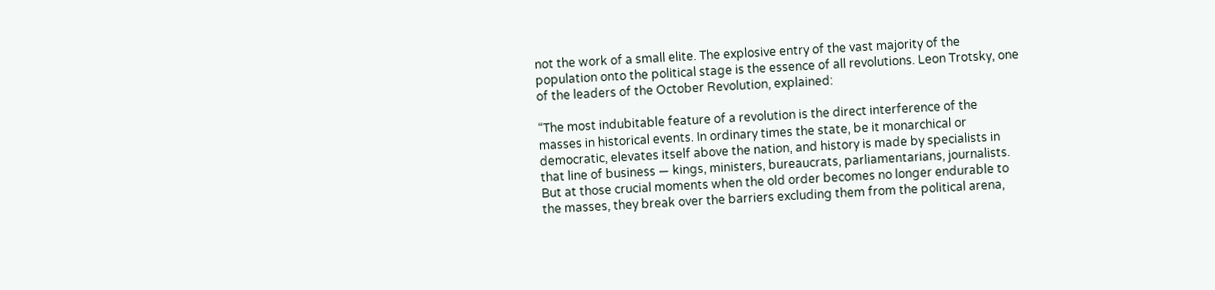not the work of a small elite. The explosive entry of the vast majority of the population onto the political stage is the essence of all revolutions. Leon Trotsky, one of the leaders of the October Revolution, explained:

“The most indubitable feature of a revolution is the direct interference of the masses in historical events. In ordinary times the state, be it monarchical or democratic, elevates itself above the nation, and history is made by specialists in that line of business — kings, ministers, bureaucrats, parliamentarians, journalists. But at those crucial moments when the old order becomes no longer endurable to the masses, they break over the barriers excluding them from the political arena,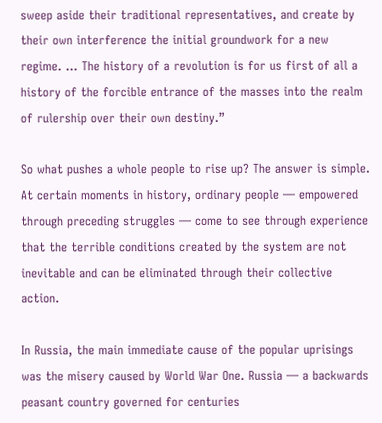sweep aside their traditional representatives, and create by their own interference the initial groundwork for a new regime. … The history of a revolution is for us first of all a history of the forcible entrance of the masses into the realm of rulership over their own destiny.”

So what pushes a whole people to rise up? The answer is simple. At certain moments in history, ordinary people — empowered through preceding struggles — come to see through experience that the terrible conditions created by the system are not inevitable and can be eliminated through their collective action.

In Russia, the main immediate cause of the popular uprisings was the misery caused by World War One. Russia — a backwards peasant country governed for centuries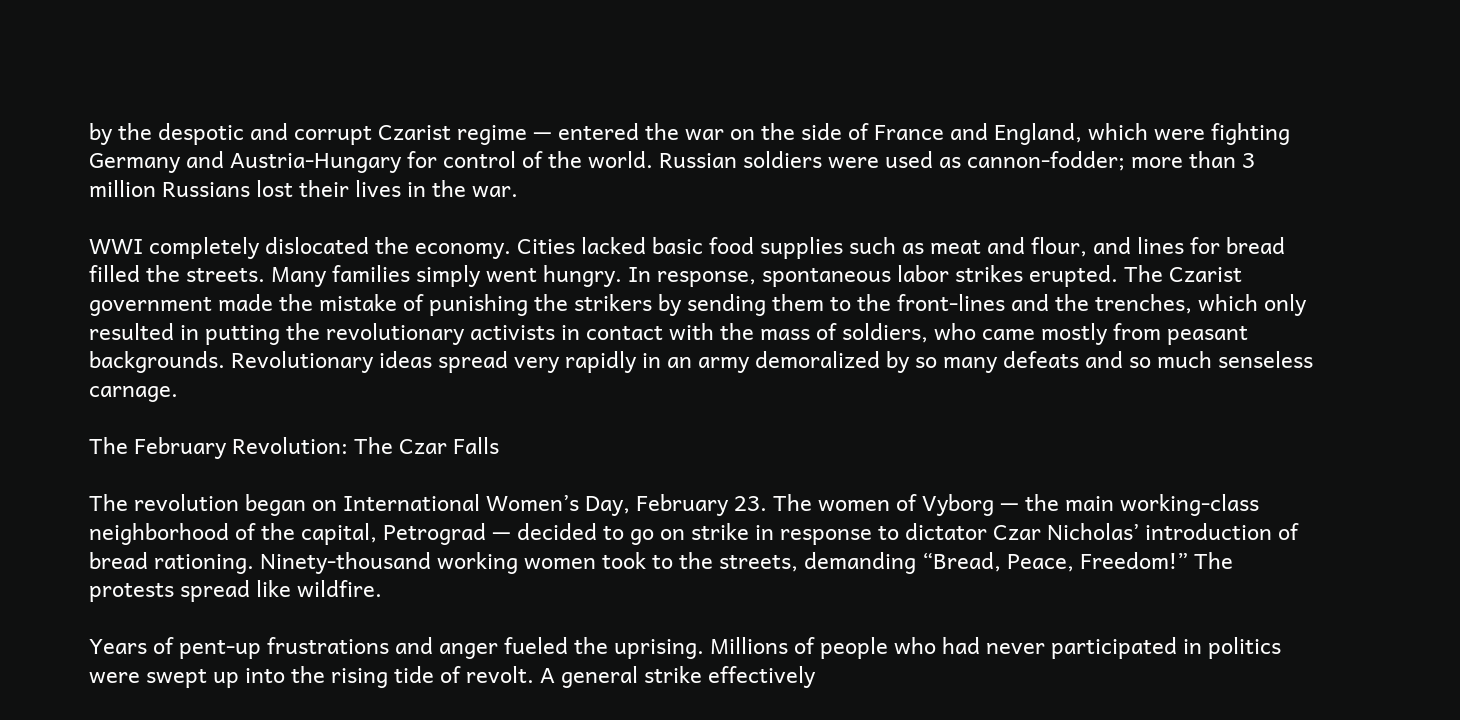by the despotic and corrupt Czarist regime — entered the war on the side of France and England, which were fighting Germany and Austria-Hungary for control of the world. Russian soldiers were used as cannon-fodder; more than 3 million Russians lost their lives in the war.

WWI completely dislocated the economy. Cities lacked basic food supplies such as meat and flour, and lines for bread filled the streets. Many families simply went hungry. In response, spontaneous labor strikes erupted. The Czarist government made the mistake of punishing the strikers by sending them to the front-lines and the trenches, which only resulted in putting the revolutionary activists in contact with the mass of soldiers, who came mostly from peasant backgrounds. Revolutionary ideas spread very rapidly in an army demoralized by so many defeats and so much senseless carnage.

The February Revolution: The Czar Falls

The revolution began on International Women’s Day, February 23. The women of Vyborg — the main working-class neighborhood of the capital, Petrograd — decided to go on strike in response to dictator Czar Nicholas’ introduction of bread rationing. Ninety-thousand working women took to the streets, demanding “Bread, Peace, Freedom!” The protests spread like wildfire.

Years of pent-up frustrations and anger fueled the uprising. Millions of people who had never participated in politics were swept up into the rising tide of revolt. A general strike effectively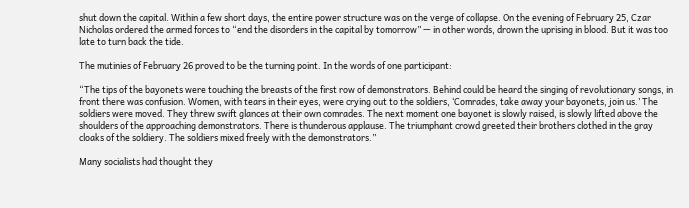shut down the capital. Within a few short days, the entire power structure was on the verge of collapse. On the evening of February 25, Czar Nicholas ordered the armed forces to “end the disorders in the capital by tomorrow” — in other words, drown the uprising in blood. But it was too late to turn back the tide.

The mutinies of February 26 proved to be the turning point. In the words of one participant:

“The tips of the bayonets were touching the breasts of the first row of demonstrators. Behind could be heard the singing of revolutionary songs, in front there was confusion. Women, with tears in their eyes, were crying out to the soldiers, ‘Comrades, take away your bayonets, join us.’ The soldiers were moved. They threw swift glances at their own comrades. The next moment one bayonet is slowly raised, is slowly lifted above the shoulders of the approaching demonstrators. There is thunderous applause. The triumphant crowd greeted their brothers clothed in the gray cloaks of the soldiery. The soldiers mixed freely with the demonstrators.”

Many socialists had thought they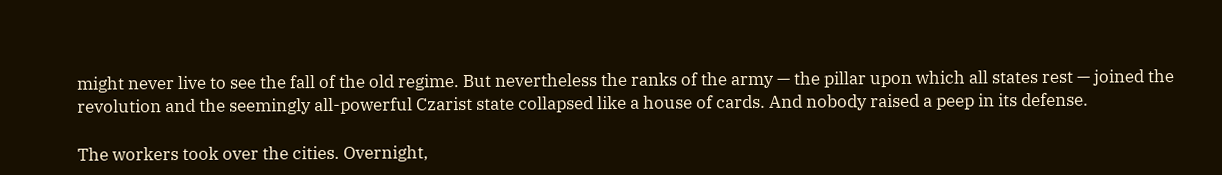might never live to see the fall of the old regime. But nevertheless the ranks of the army — the pillar upon which all states rest — joined the revolution and the seemingly all-powerful Czarist state collapsed like a house of cards. And nobody raised a peep in its defense.

The workers took over the cities. Overnight,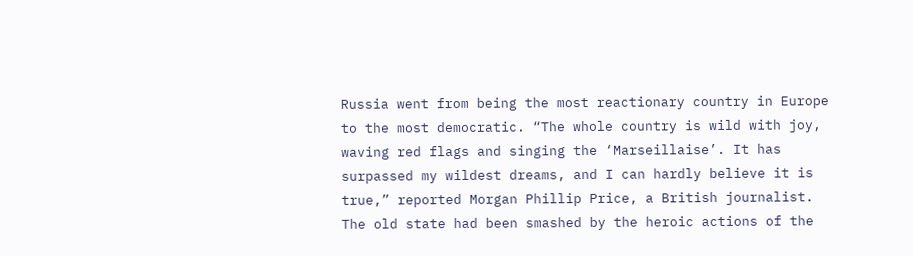Russia went from being the most reactionary country in Europe to the most democratic. “The whole country is wild with joy, waving red flags and singing the ‘Marseillaise’. It has surpassed my wildest dreams, and I can hardly believe it is true,” reported Morgan Phillip Price, a British journalist. The old state had been smashed by the heroic actions of the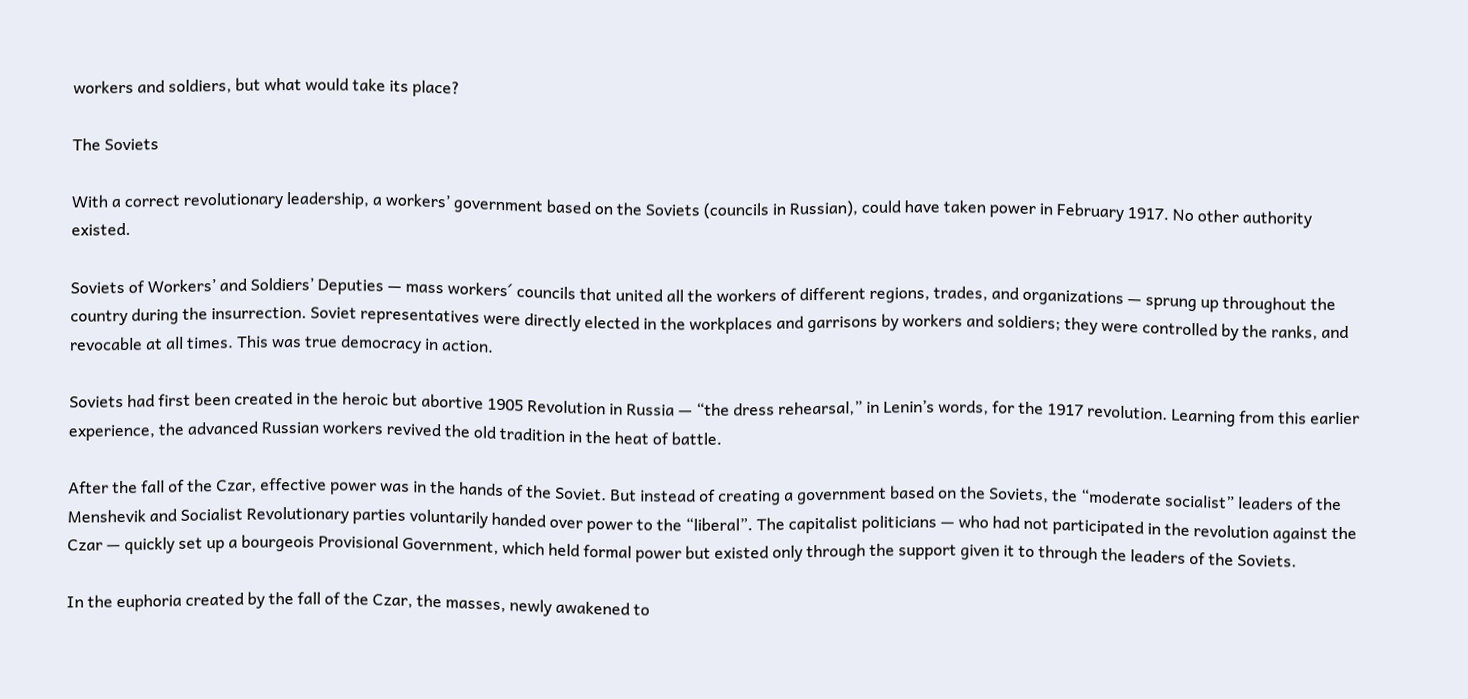workers and soldiers, but what would take its place?

The Soviets

With a correct revolutionary leadership, a workers’ government based on the Soviets (councils in Russian), could have taken power in February 1917. No other authority existed.

Soviets of Workers’ and Soldiers’ Deputies — mass workers´ councils that united all the workers of different regions, trades, and organizations — sprung up throughout the country during the insurrection. Soviet representatives were directly elected in the workplaces and garrisons by workers and soldiers; they were controlled by the ranks, and revocable at all times. This was true democracy in action.

Soviets had first been created in the heroic but abortive 1905 Revolution in Russia — “the dress rehearsal,” in Lenin’s words, for the 1917 revolution. Learning from this earlier experience, the advanced Russian workers revived the old tradition in the heat of battle.

After the fall of the Czar, effective power was in the hands of the Soviet. But instead of creating a government based on the Soviets, the “moderate socialist” leaders of the Menshevik and Socialist Revolutionary parties voluntarily handed over power to the “liberal”. The capitalist politicians — who had not participated in the revolution against the Czar — quickly set up a bourgeois Provisional Government, which held formal power but existed only through the support given it to through the leaders of the Soviets.

In the euphoria created by the fall of the Czar, the masses, newly awakened to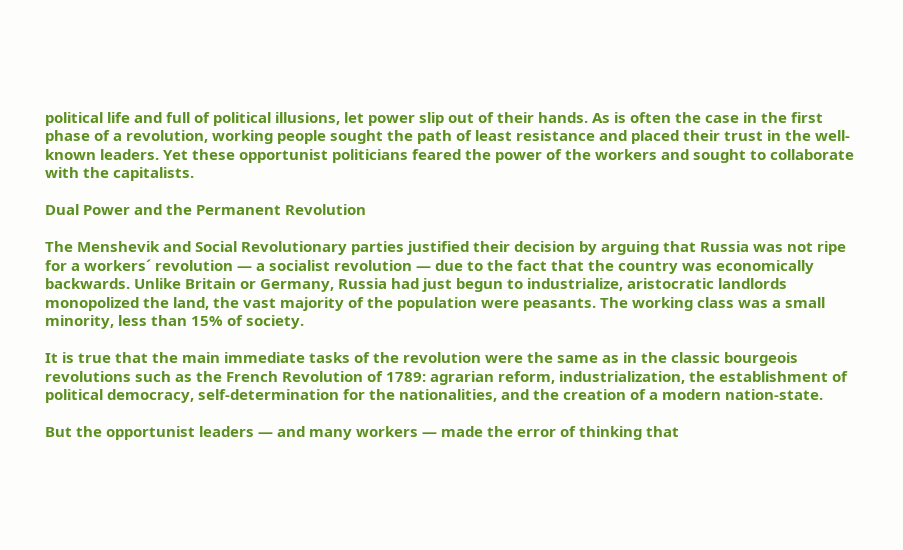political life and full of political illusions, let power slip out of their hands. As is often the case in the first phase of a revolution, working people sought the path of least resistance and placed their trust in the well-known leaders. Yet these opportunist politicians feared the power of the workers and sought to collaborate with the capitalists.

Dual Power and the Permanent Revolution

The Menshevik and Social Revolutionary parties justified their decision by arguing that Russia was not ripe for a workers´ revolution — a socialist revolution — due to the fact that the country was economically backwards. Unlike Britain or Germany, Russia had just begun to industrialize, aristocratic landlords monopolized the land, the vast majority of the population were peasants. The working class was a small minority, less than 15% of society.

It is true that the main immediate tasks of the revolution were the same as in the classic bourgeois revolutions such as the French Revolution of 1789: agrarian reform, industrialization, the establishment of political democracy, self-determination for the nationalities, and the creation of a modern nation-state.

But the opportunist leaders — and many workers — made the error of thinking that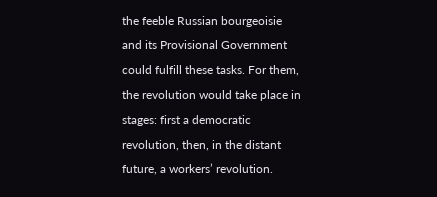the feeble Russian bourgeoisie and its Provisional Government could fulfill these tasks. For them, the revolution would take place in stages: first a democratic revolution, then, in the distant future, a workers’ revolution.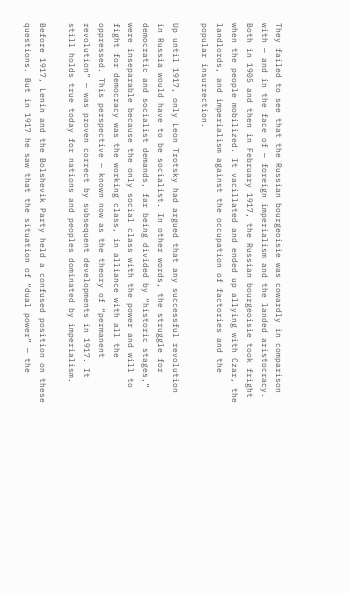They failed to see that the Russian bourgeoisie was cowardly in comparison with — and in the face of — foreign imperialism and the landed aristocracy. Both in 1905 and then in February 1917, the Russian bourgeoisie took fright when the people mobilized. It vacillated and ended up allying with Czar, the landlords, and imperialism against the occupation of factories and the popular insurrection.

Up until 1917, only Leon Trotsky had argued that any successful revolution in Russia would have to be socialist. In other words, the struggle for democratic and socialist demands, far being divided by “historic stages,” were inseparable because the only social class with the power and will to fight for democracy was the working class, in alliance with all the oppressed. This perspective — known now as the theory of “permanent revolution” — was proven correct by subsequent developments in 1917. It still holds true today for nations and peoples dominated by imperialism.

Before 1917, Lenin and the Bolshevik Party held a confused position on these questions. But in 1917 he saw that the situation of “dual power” — the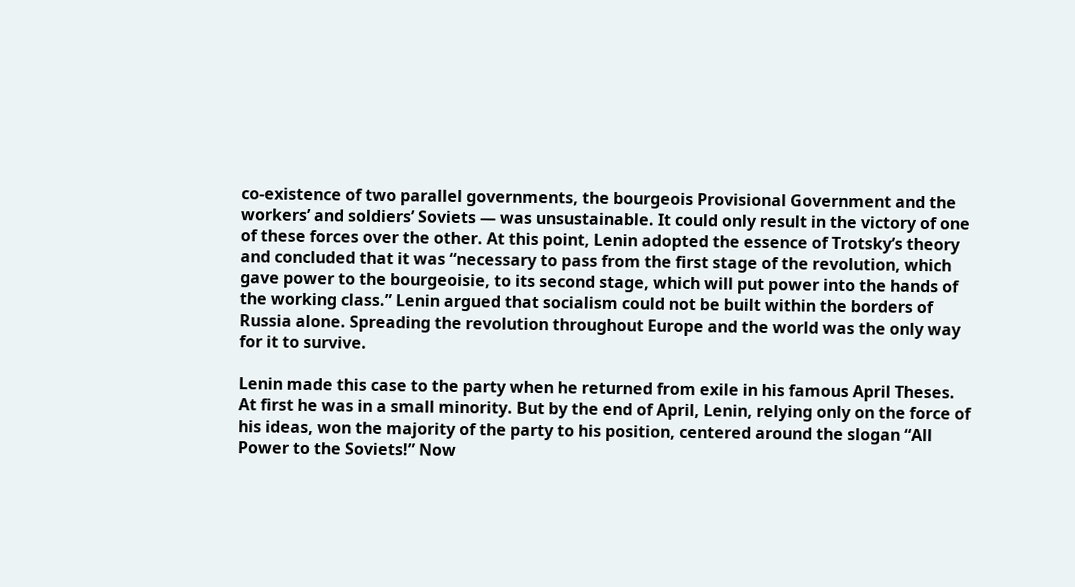co-existence of two parallel governments, the bourgeois Provisional Government and the workers’ and soldiers’ Soviets — was unsustainable. It could only result in the victory of one of these forces over the other. At this point, Lenin adopted the essence of Trotsky’s theory and concluded that it was “necessary to pass from the first stage of the revolution, which gave power to the bourgeoisie, to its second stage, which will put power into the hands of the working class.” Lenin argued that socialism could not be built within the borders of Russia alone. Spreading the revolution throughout Europe and the world was the only way for it to survive.

Lenin made this case to the party when he returned from exile in his famous April Theses. At first he was in a small minority. But by the end of April, Lenin, relying only on the force of his ideas, won the majority of the party to his position, centered around the slogan “All Power to the Soviets!” Now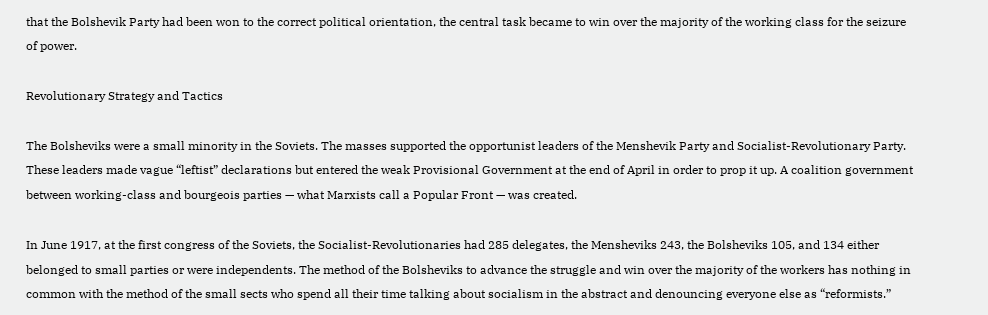that the Bolshevik Party had been won to the correct political orientation, the central task became to win over the majority of the working class for the seizure of power.

Revolutionary Strategy and Tactics

The Bolsheviks were a small minority in the Soviets. The masses supported the opportunist leaders of the Menshevik Party and Socialist-Revolutionary Party. These leaders made vague “leftist” declarations but entered the weak Provisional Government at the end of April in order to prop it up. A coalition government between working-class and bourgeois parties — what Marxists call a Popular Front — was created.

In June 1917, at the first congress of the Soviets, the Socialist-Revolutionaries had 285 delegates, the Mensheviks 243, the Bolsheviks 105, and 134 either belonged to small parties or were independents. The method of the Bolsheviks to advance the struggle and win over the majority of the workers has nothing in common with the method of the small sects who spend all their time talking about socialism in the abstract and denouncing everyone else as “reformists.”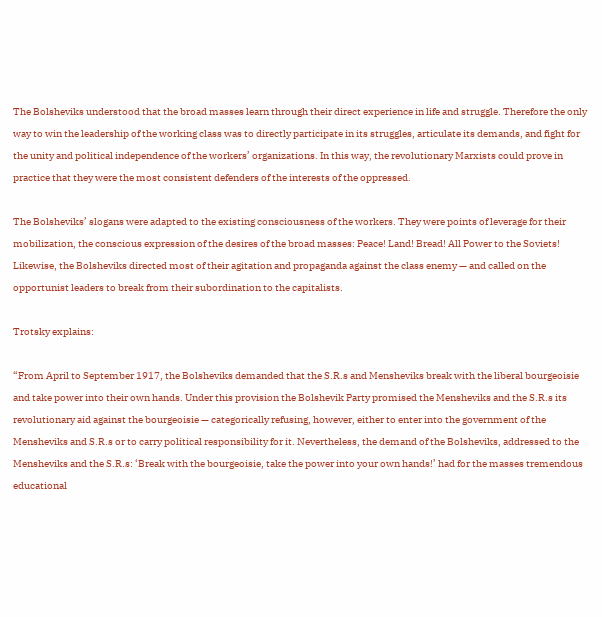The Bolsheviks understood that the broad masses learn through their direct experience in life and struggle. Therefore the only way to win the leadership of the working class was to directly participate in its struggles, articulate its demands, and fight for the unity and political independence of the workers’ organizations. In this way, the revolutionary Marxists could prove in practice that they were the most consistent defenders of the interests of the oppressed.

The Bolsheviks’ slogans were adapted to the existing consciousness of the workers. They were points of leverage for their mobilization, the conscious expression of the desires of the broad masses: Peace! Land! Bread! All Power to the Soviets! Likewise, the Bolsheviks directed most of their agitation and propaganda against the class enemy — and called on the opportunist leaders to break from their subordination to the capitalists.

Trotsky explains:

“From April to September 1917, the Bolsheviks demanded that the S.R.s and Mensheviks break with the liberal bourgeoisie and take power into their own hands. Under this provision the Bolshevik Party promised the Mensheviks and the S.R.s its revolutionary aid against the bourgeoisie — categorically refusing, however, either to enter into the government of the Mensheviks and S.R.s or to carry political responsibility for it. Nevertheless, the demand of the Bolsheviks, addressed to the Mensheviks and the S.R.s: ‘Break with the bourgeoisie, take the power into your own hands!’ had for the masses tremendous educational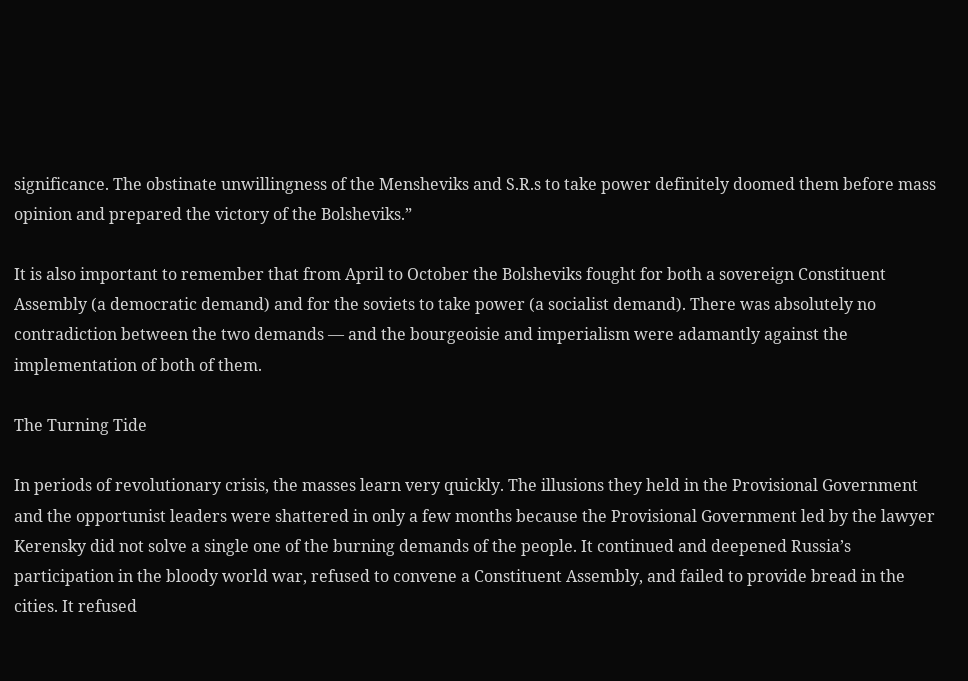significance. The obstinate unwillingness of the Mensheviks and S.R.s to take power definitely doomed them before mass opinion and prepared the victory of the Bolsheviks.”

It is also important to remember that from April to October the Bolsheviks fought for both a sovereign Constituent Assembly (a democratic demand) and for the soviets to take power (a socialist demand). There was absolutely no contradiction between the two demands — and the bourgeoisie and imperialism were adamantly against the implementation of both of them.

The Turning Tide

In periods of revolutionary crisis, the masses learn very quickly. The illusions they held in the Provisional Government and the opportunist leaders were shattered in only a few months because the Provisional Government led by the lawyer Kerensky did not solve a single one of the burning demands of the people. It continued and deepened Russia’s participation in the bloody world war, refused to convene a Constituent Assembly, and failed to provide bread in the cities. It refused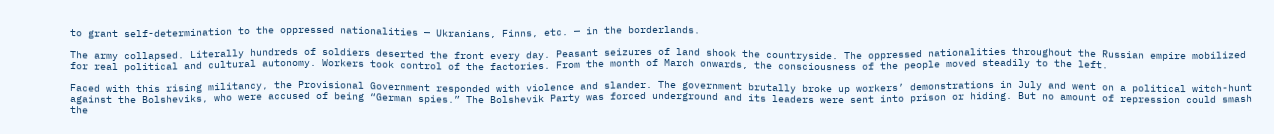to grant self-determination to the oppressed nationalities — Ukranians, Finns, etc. — in the borderlands.

The army collapsed. Literally hundreds of soldiers deserted the front every day. Peasant seizures of land shook the countryside. The oppressed nationalities throughout the Russian empire mobilized for real political and cultural autonomy. Workers took control of the factories. From the month of March onwards, the consciousness of the people moved steadily to the left.

Faced with this rising militancy, the Provisional Government responded with violence and slander. The government brutally broke up workers’ demonstrations in July and went on a political witch-hunt against the Bolsheviks, who were accused of being “German spies.” The Bolshevik Party was forced underground and its leaders were sent into prison or hiding. But no amount of repression could smash the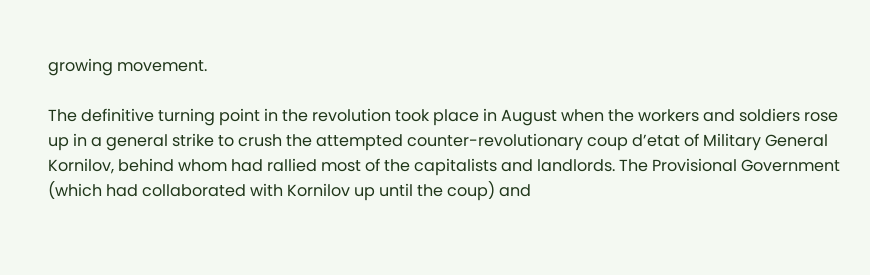growing movement.

The definitive turning point in the revolution took place in August when the workers and soldiers rose up in a general strike to crush the attempted counter-revolutionary coup d’etat of Military General Kornilov, behind whom had rallied most of the capitalists and landlords. The Provisional Government (which had collaborated with Kornilov up until the coup) and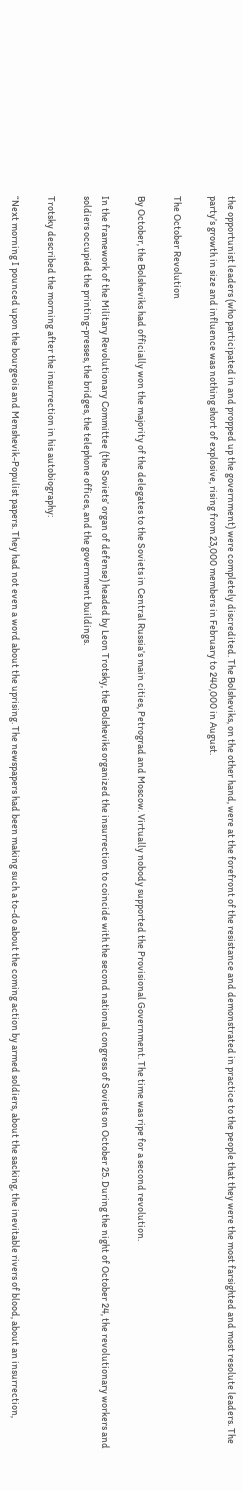the opportunist leaders (who participated in and propped up the government) were completely discredited. The Bolsheviks, on the other hand, were at the forefront of the resistance and demonstrated in practice to the people that they were the most farsighted and most resolute leaders. The party’s growth in size and influence was nothing short of explosive, rising from 23,000 members in February to 240,000 in August.

The October Revolution

By October, the Bolsheviks had officially won the majority of the delegates to the Soviets in Central Russia’s main cities, Petrograd and Moscow. Virtually nobody supported the Provisional Government. The time was ripe for a second revolution.

In the framework of the Military Revolutionary Committee (the Soviets’ organ of defense) headed by Leon Trotsky, the Bolsheviks organized the insurrection to coincide with the second national congress of Soviets on October 25. During the night of October 24, the revolutionary workers and soldiers occupied the printing-presses, the bridges, the telephone offices, and the government buildings.

Trotsky described the morning after the insurrection in his autobiography:

“Next morning I pounced upon the bourgeois and Menshevik-Populist papers. They had not even a word about the uprising. The newspapers had been making such a to-do about the coming action by armed soldiers, about the sacking, the inevitable rivers of blood, about an insurrection,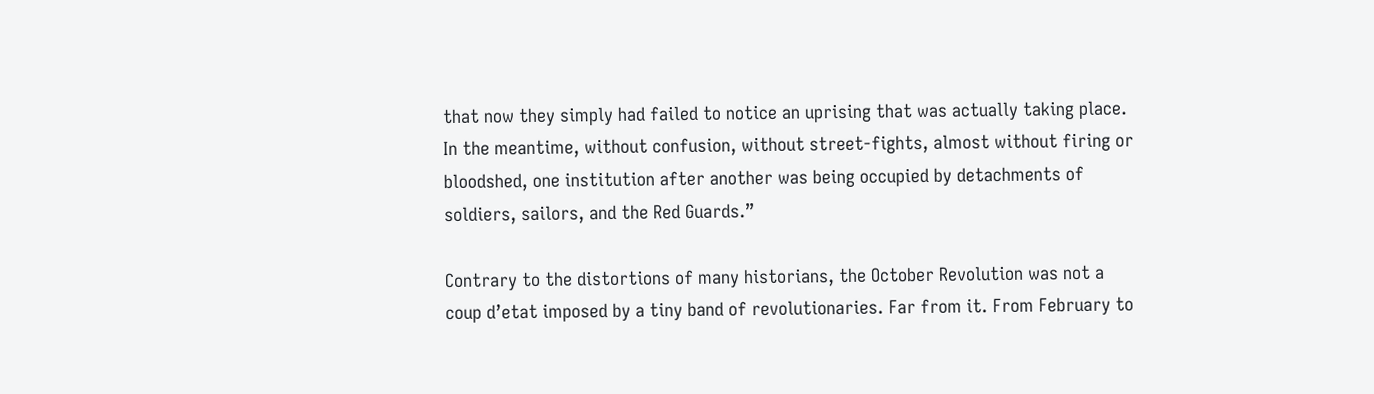that now they simply had failed to notice an uprising that was actually taking place. In the meantime, without confusion, without street-fights, almost without firing or bloodshed, one institution after another was being occupied by detachments of soldiers, sailors, and the Red Guards.”

Contrary to the distortions of many historians, the October Revolution was not a coup d’etat imposed by a tiny band of revolutionaries. Far from it. From February to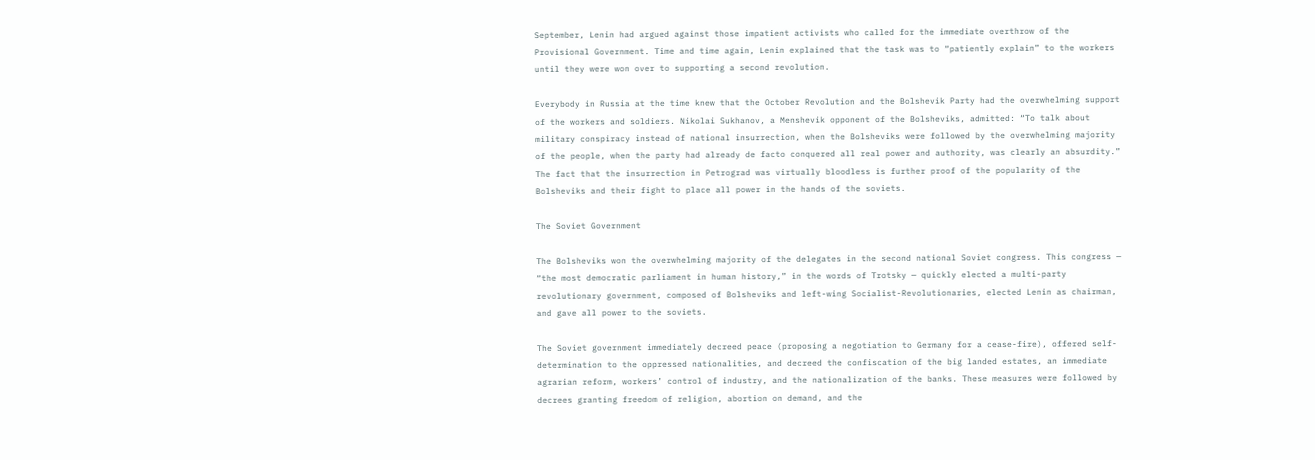September, Lenin had argued against those impatient activists who called for the immediate overthrow of the Provisional Government. Time and time again, Lenin explained that the task was to “patiently explain” to the workers until they were won over to supporting a second revolution.

Everybody in Russia at the time knew that the October Revolution and the Bolshevik Party had the overwhelming support of the workers and soldiers. Nikolai Sukhanov, a Menshevik opponent of the Bolsheviks, admitted: “To talk about military conspiracy instead of national insurrection, when the Bolsheviks were followed by the overwhelming majority of the people, when the party had already de facto conquered all real power and authority, was clearly an absurdity.” The fact that the insurrection in Petrograd was virtually bloodless is further proof of the popularity of the Bolsheviks and their fight to place all power in the hands of the soviets.

The Soviet Government

The Bolsheviks won the overwhelming majority of the delegates in the second national Soviet congress. This congress — “the most democratic parliament in human history,” in the words of Trotsky — quickly elected a multi-party revolutionary government, composed of Bolsheviks and left-wing Socialist-Revolutionaries, elected Lenin as chairman, and gave all power to the soviets.

The Soviet government immediately decreed peace (proposing a negotiation to Germany for a cease-fire), offered self-determination to the oppressed nationalities, and decreed the confiscation of the big landed estates, an immediate agrarian reform, workers’ control of industry, and the nationalization of the banks. These measures were followed by decrees granting freedom of religion, abortion on demand, and the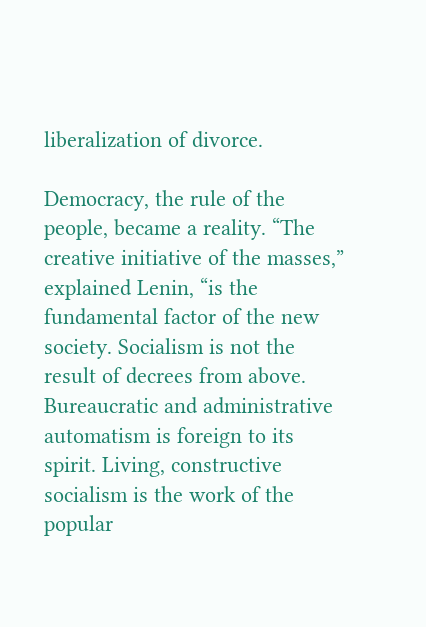liberalization of divorce.

Democracy, the rule of the people, became a reality. “The creative initiative of the masses,” explained Lenin, “is the fundamental factor of the new society. Socialism is not the result of decrees from above. Bureaucratic and administrative automatism is foreign to its spirit. Living, constructive socialism is the work of the popular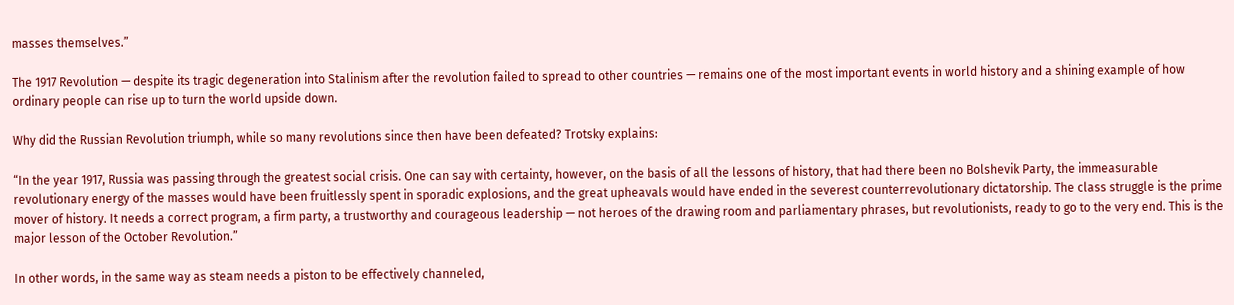masses themselves.”

The 1917 Revolution — despite its tragic degeneration into Stalinism after the revolution failed to spread to other countries — remains one of the most important events in world history and a shining example of how ordinary people can rise up to turn the world upside down.

Why did the Russian Revolution triumph, while so many revolutions since then have been defeated? Trotsky explains:

“In the year 1917, Russia was passing through the greatest social crisis. One can say with certainty, however, on the basis of all the lessons of history, that had there been no Bolshevik Party, the immeasurable revolutionary energy of the masses would have been fruitlessly spent in sporadic explosions, and the great upheavals would have ended in the severest counterrevolutionary dictatorship. The class struggle is the prime mover of history. It needs a correct program, a firm party, a trustworthy and courageous leadership — not heroes of the drawing room and parliamentary phrases, but revolutionists, ready to go to the very end. This is the major lesson of the October Revolution.”

In other words, in the same way as steam needs a piston to be effectively channeled,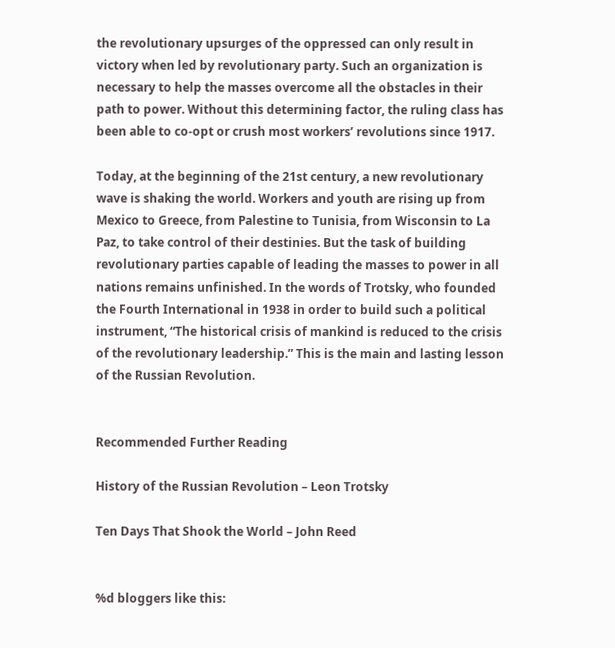the revolutionary upsurges of the oppressed can only result in victory when led by revolutionary party. Such an organization is necessary to help the masses overcome all the obstacles in their path to power. Without this determining factor, the ruling class has been able to co-opt or crush most workers’ revolutions since 1917.

Today, at the beginning of the 21st century, a new revolutionary wave is shaking the world. Workers and youth are rising up from Mexico to Greece, from Palestine to Tunisia, from Wisconsin to La Paz, to take control of their destinies. But the task of building revolutionary parties capable of leading the masses to power in all nations remains unfinished. In the words of Trotsky, who founded the Fourth International in 1938 in order to build such a political instrument, “The historical crisis of mankind is reduced to the crisis of the revolutionary leadership.” This is the main and lasting lesson of the Russian Revolution.


Recommended Further Reading

History of the Russian Revolution – Leon Trotsky

Ten Days That Shook the World – John Reed


%d bloggers like this: